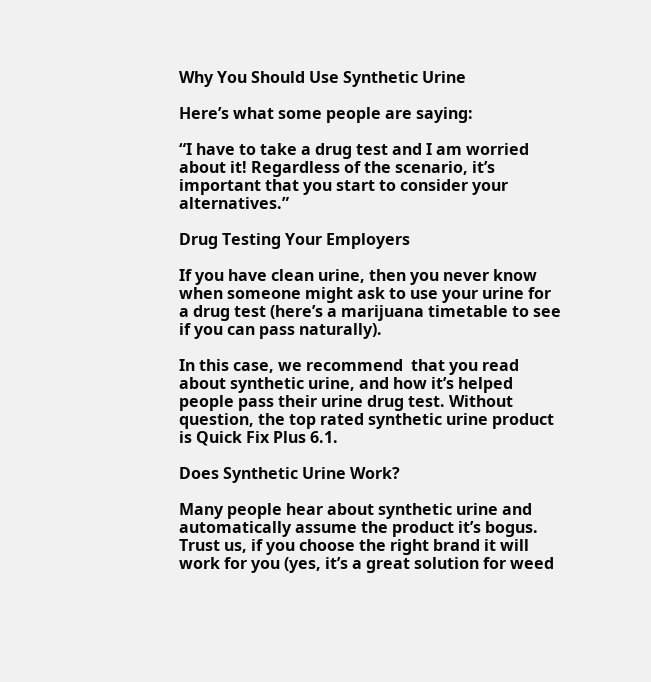Why You Should Use Synthetic Urine

Here’s what some people are saying:

“I have to take a drug test and I am worried about it! Regardless of the scenario, it’s important that you start to consider your alternatives.”

Drug Testing Your Employers

If you have clean urine, then you never know when someone might ask to use your urine for a drug test (here’s a marijuana timetable to see if you can pass naturally).

In this case, we recommend  that you read about synthetic urine, and how it’s helped people pass their urine drug test. Without question, the top rated synthetic urine product is Quick Fix Plus 6.1.

Does Synthetic Urine Work?

Many people hear about synthetic urine and automatically assume the product it’s bogus. Trust us, if you choose the right brand it will work for you (yes, it’s a great solution for weed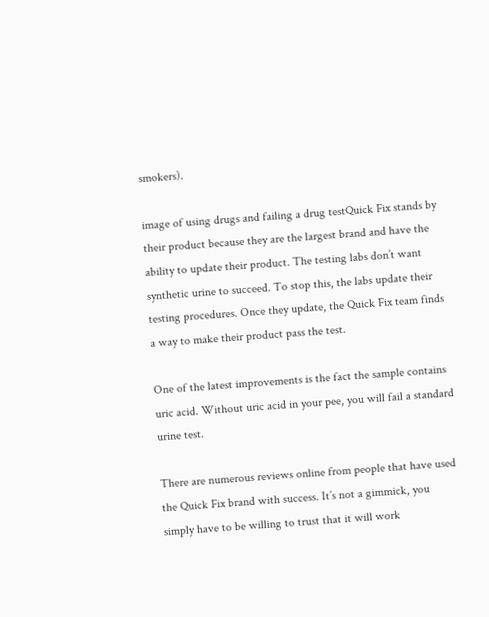smokers).

image of using drugs and failing a drug testQuick Fix stands by their product because they are the largest brand and have the ability to update their product. The testing labs don’t want synthetic urine to succeed. To stop this, the labs update their testing procedures. Once they update, the Quick Fix team finds a way to make their product pass the test.

One of the latest improvements is the fact the sample contains uric acid. Without uric acid in your pee, you will fail a standard urine test.

There are numerous reviews online from people that have used the Quick Fix brand with success. It’s not a gimmick, you simply have to be willing to trust that it will work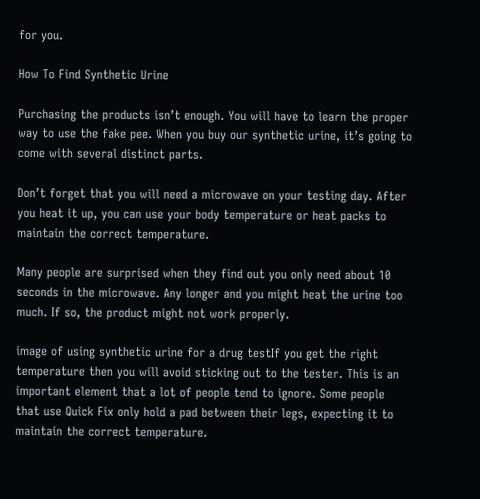for you.

How To Find Synthetic Urine

Purchasing the products isn’t enough. You will have to learn the proper way to use the fake pee. When you buy our synthetic urine, it’s going to come with several distinct parts.

Don’t forget that you will need a microwave on your testing day. After you heat it up, you can use your body temperature or heat packs to maintain the correct temperature.

Many people are surprised when they find out you only need about 10 seconds in the microwave. Any longer and you might heat the urine too much. If so, the product might not work properly.

image of using synthetic urine for a drug testIf you get the right temperature then you will avoid sticking out to the tester. This is an important element that a lot of people tend to ignore. Some people that use Quick Fix only hold a pad between their legs, expecting it to maintain the correct temperature.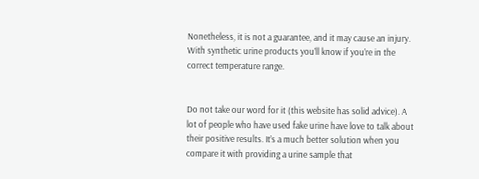Nonetheless, it is not a guarantee, and it may cause an injury. With synthetic urine products you’ll know if you’re in the correct temperature range.


Do not take our word for it (this website has solid advice). A lot of people who have used fake urine have love to talk about their positive results. It’s a much better solution when you compare it with providing a urine sample that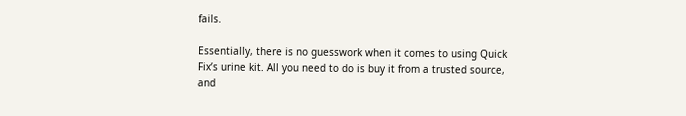fails.

Essentially, there is no guesswork when it comes to using Quick Fix’s urine kit. All you need to do is buy it from a trusted source, and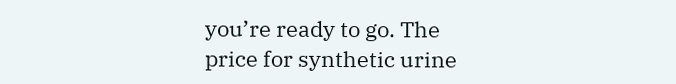you’re ready to go. The price for synthetic urine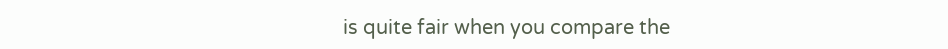is quite fair when you compare the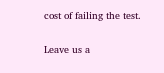cost of failing the test.

Leave us a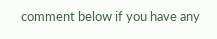comment below if you have any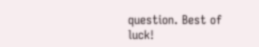question. Best of luck!